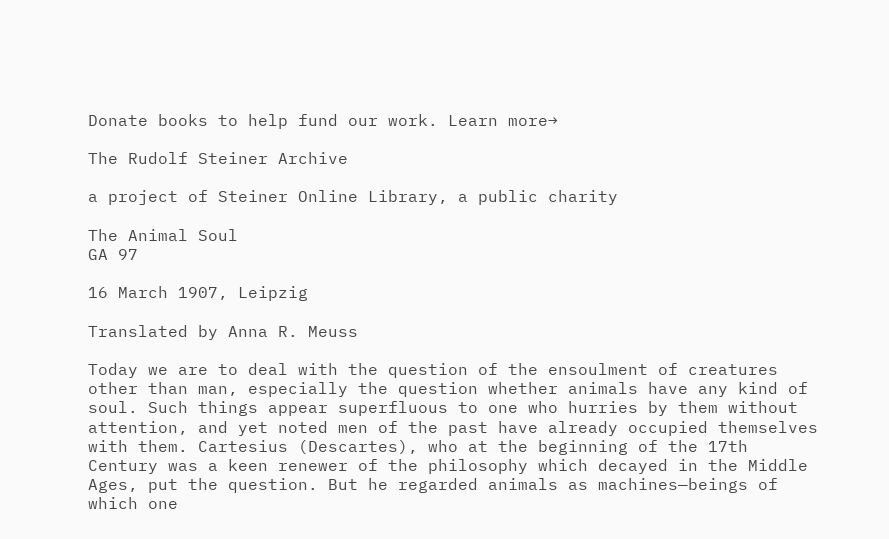Donate books to help fund our work. Learn more→

The Rudolf Steiner Archive

a project of Steiner Online Library, a public charity

The Animal Soul
GA 97

16 March 1907, Leipzig

Translated by Anna R. Meuss

Today we are to deal with the question of the ensoulment of creatures other than man, especially the question whether animals have any kind of soul. Such things appear superfluous to one who hurries by them without attention, and yet noted men of the past have already occupied themselves with them. Cartesius (Descartes), who at the beginning of the 17th Century was a keen renewer of the philosophy which decayed in the Middle Ages, put the question. But he regarded animals as machines—beings of which one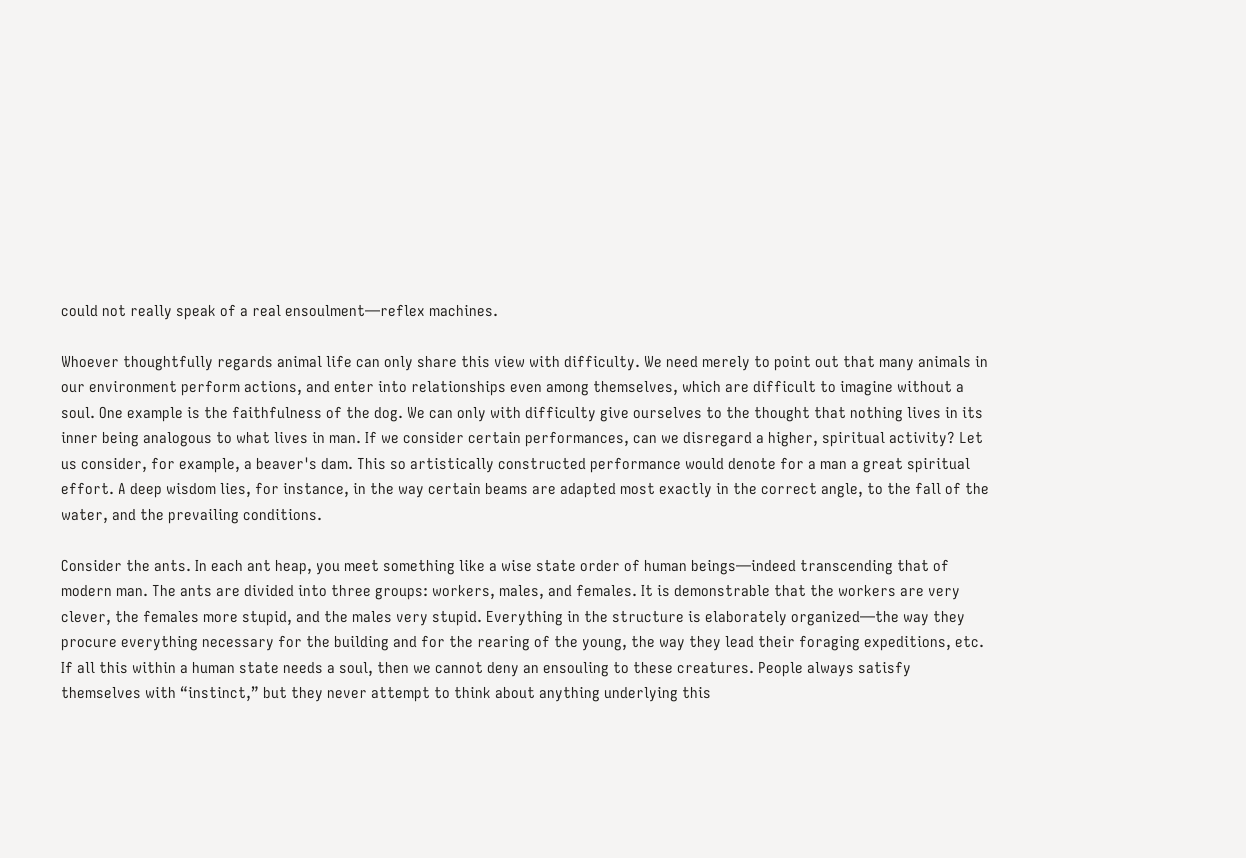could not really speak of a real ensoulment—reflex machines.

Whoever thoughtfully regards animal life can only share this view with difficulty. We need merely to point out that many animals in our environment perform actions, and enter into relationships even among themselves, which are difficult to imagine without a soul. One example is the faithfulness of the dog. We can only with difficulty give ourselves to the thought that nothing lives in its inner being analogous to what lives in man. If we consider certain performances, can we disregard a higher, spiritual activity? Let us consider, for example, a beaver's dam. This so artistically constructed performance would denote for a man a great spiritual effort. A deep wisdom lies, for instance, in the way certain beams are adapted most exactly in the correct angle, to the fall of the water, and the prevailing conditions.

Consider the ants. In each ant heap, you meet something like a wise state order of human beings—indeed transcending that of modern man. The ants are divided into three groups: workers, males, and females. It is demonstrable that the workers are very clever, the females more stupid, and the males very stupid. Everything in the structure is elaborately organized—the way they procure everything necessary for the building and for the rearing of the young, the way they lead their foraging expeditions, etc. If all this within a human state needs a soul, then we cannot deny an ensouling to these creatures. People always satisfy themselves with “instinct,” but they never attempt to think about anything underlying this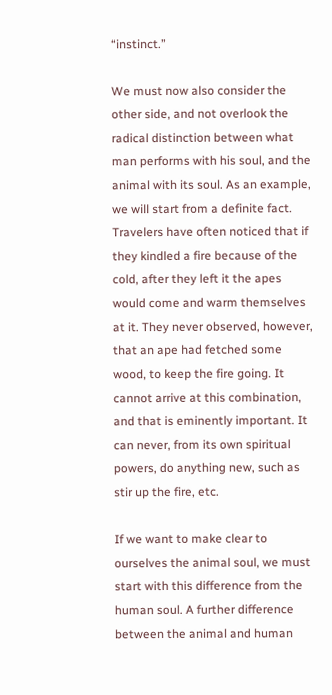“instinct.”

We must now also consider the other side, and not overlook the radical distinction between what man performs with his soul, and the animal with its soul. As an example, we will start from a definite fact. Travelers have often noticed that if they kindled a fire because of the cold, after they left it the apes would come and warm themselves at it. They never observed, however, that an ape had fetched some wood, to keep the fire going. It cannot arrive at this combination, and that is eminently important. It can never, from its own spiritual powers, do anything new, such as stir up the fire, etc.

If we want to make clear to ourselves the animal soul, we must start with this difference from the human soul. A further difference between the animal and human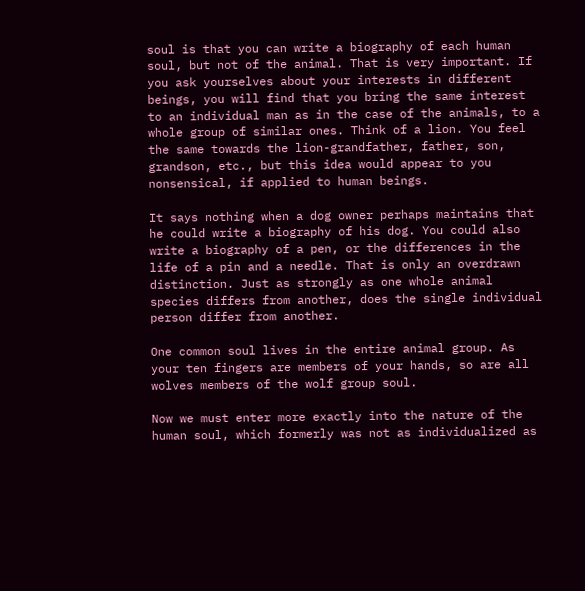soul is that you can write a biography of each human soul, but not of the animal. That is very important. If you ask yourselves about your interests in different beings, you will find that you bring the same interest to an individual man as in the case of the animals, to a whole group of similar ones. Think of a lion. You feel the same towards the lion-grandfather, father, son, grandson, etc., but this idea would appear to you nonsensical, if applied to human beings.

It says nothing when a dog owner perhaps maintains that he could write a biography of his dog. You could also write a biography of a pen, or the differences in the life of a pin and a needle. That is only an overdrawn distinction. Just as strongly as one whole animal species differs from another, does the single individual person differ from another.

One common soul lives in the entire animal group. As your ten fingers are members of your hands, so are all wolves members of the wolf group soul.

Now we must enter more exactly into the nature of the human soul, which formerly was not as individualized as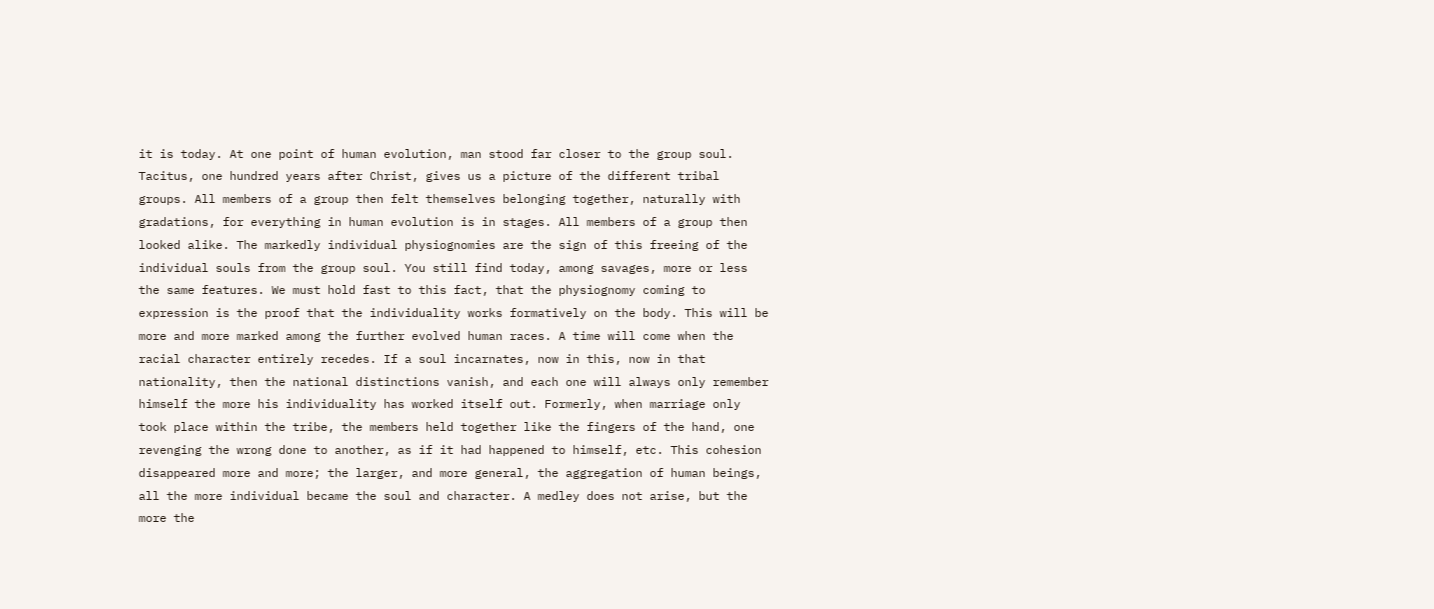it is today. At one point of human evolution, man stood far closer to the group soul. Tacitus, one hundred years after Christ, gives us a picture of the different tribal groups. All members of a group then felt themselves belonging together, naturally with gradations, for everything in human evolution is in stages. All members of a group then looked alike. The markedly individual physiognomies are the sign of this freeing of the individual souls from the group soul. You still find today, among savages, more or less the same features. We must hold fast to this fact, that the physiognomy coming to expression is the proof that the individuality works formatively on the body. This will be more and more marked among the further evolved human races. A time will come when the racial character entirely recedes. If a soul incarnates, now in this, now in that nationality, then the national distinctions vanish, and each one will always only remember himself the more his individuality has worked itself out. Formerly, when marriage only took place within the tribe, the members held together like the fingers of the hand, one revenging the wrong done to another, as if it had happened to himself, etc. This cohesion disappeared more and more; the larger, and more general, the aggregation of human beings, all the more individual became the soul and character. A medley does not arise, but the more the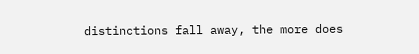distinctions fall away, the more does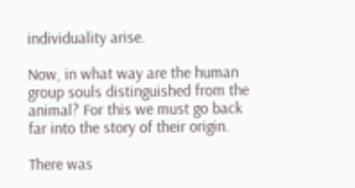individuality arise.

Now, in what way are the human group souls distinguished from the animal? For this we must go back far into the story of their origin.

There was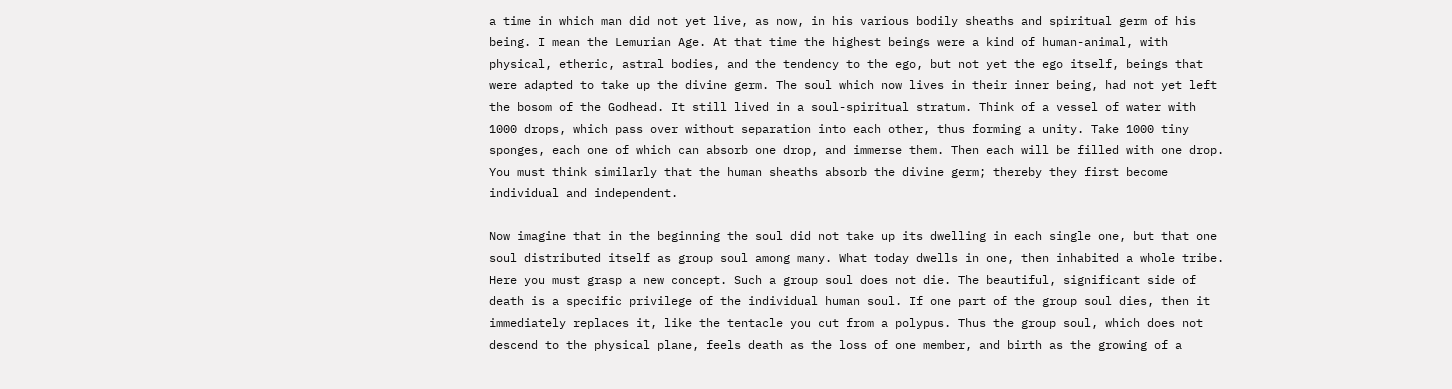a time in which man did not yet live, as now, in his various bodily sheaths and spiritual germ of his being. I mean the Lemurian Age. At that time the highest beings were a kind of human-animal, with physical, etheric, astral bodies, and the tendency to the ego, but not yet the ego itself, beings that were adapted to take up the divine germ. The soul which now lives in their inner being, had not yet left the bosom of the Godhead. It still lived in a soul-spiritual stratum. Think of a vessel of water with 1000 drops, which pass over without separation into each other, thus forming a unity. Take 1000 tiny sponges, each one of which can absorb one drop, and immerse them. Then each will be filled with one drop. You must think similarly that the human sheaths absorb the divine germ; thereby they first become individual and independent.

Now imagine that in the beginning the soul did not take up its dwelling in each single one, but that one soul distributed itself as group soul among many. What today dwells in one, then inhabited a whole tribe. Here you must grasp a new concept. Such a group soul does not die. The beautiful, significant side of death is a specific privilege of the individual human soul. If one part of the group soul dies, then it immediately replaces it, like the tentacle you cut from a polypus. Thus the group soul, which does not descend to the physical plane, feels death as the loss of one member, and birth as the growing of a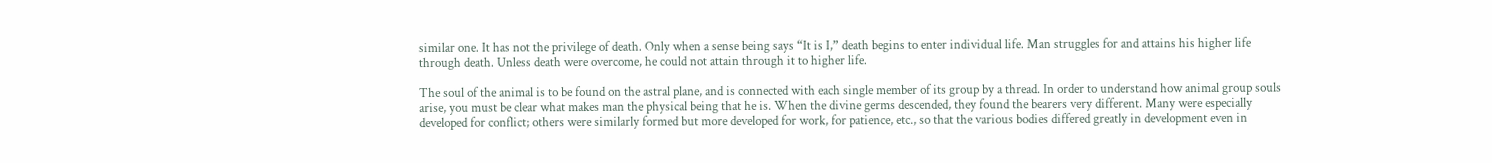similar one. It has not the privilege of death. Only when a sense being says “It is I,” death begins to enter individual life. Man struggles for and attains his higher life through death. Unless death were overcome, he could not attain through it to higher life.

The soul of the animal is to be found on the astral plane, and is connected with each single member of its group by a thread. In order to understand how animal group souls arise, you must be clear what makes man the physical being that he is. When the divine germs descended, they found the bearers very different. Many were especially developed for conflict; others were similarly formed but more developed for work, for patience, etc., so that the various bodies differed greatly in development even in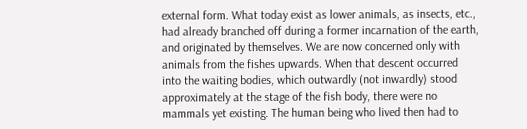external form. What today exist as lower animals, as insects, etc., had already branched off during a former incarnation of the earth, and originated by themselves. We are now concerned only with animals from the fishes upwards. When that descent occurred into the waiting bodies, which outwardly (not inwardly) stood approximately at the stage of the fish body, there were no mammals yet existing. The human being who lived then had to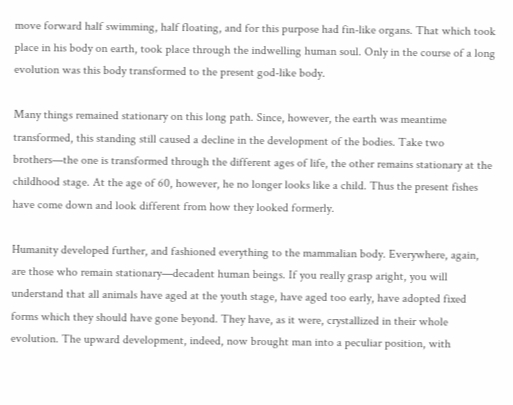move forward half swimming, half floating, and for this purpose had fin-like organs. That which took place in his body on earth, took place through the indwelling human soul. Only in the course of a long evolution was this body transformed to the present god-like body.

Many things remained stationary on this long path. Since, however, the earth was meantime transformed, this standing still caused a decline in the development of the bodies. Take two brothers—the one is transformed through the different ages of life, the other remains stationary at the childhood stage. At the age of 60, however, he no longer looks like a child. Thus the present fishes have come down and look different from how they looked formerly.

Humanity developed further, and fashioned everything to the mammalian body. Everywhere, again, are those who remain stationary—decadent human beings. If you really grasp aright, you will understand that all animals have aged at the youth stage, have aged too early, have adopted fixed forms which they should have gone beyond. They have, as it were, crystallized in their whole evolution. The upward development, indeed, now brought man into a peculiar position, with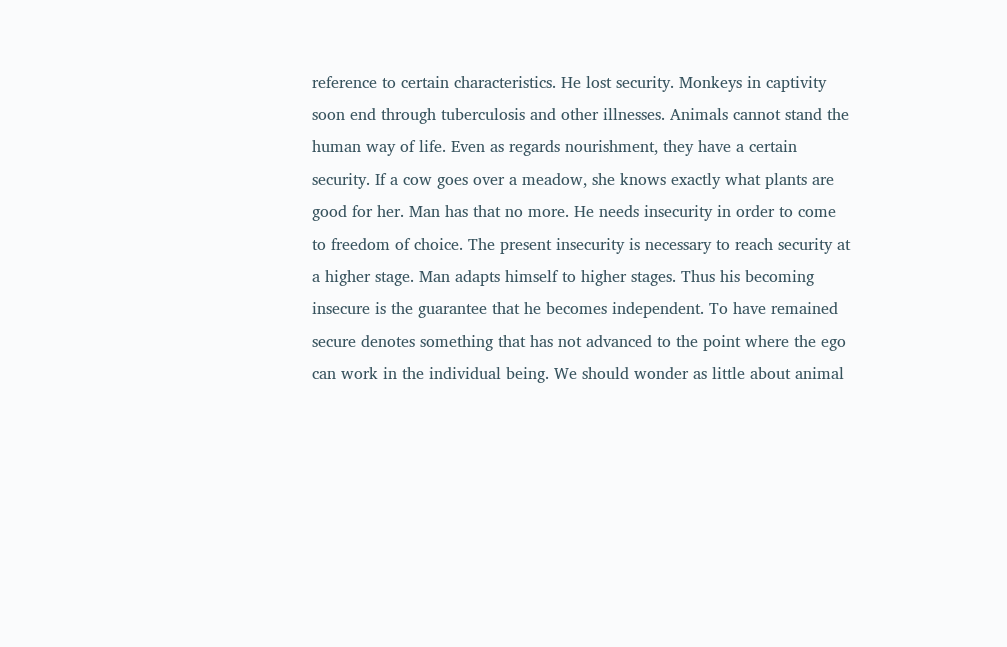reference to certain characteristics. He lost security. Monkeys in captivity soon end through tuberculosis and other illnesses. Animals cannot stand the human way of life. Even as regards nourishment, they have a certain security. If a cow goes over a meadow, she knows exactly what plants are good for her. Man has that no more. He needs insecurity in order to come to freedom of choice. The present insecurity is necessary to reach security at a higher stage. Man adapts himself to higher stages. Thus his becoming insecure is the guarantee that he becomes independent. To have remained secure denotes something that has not advanced to the point where the ego can work in the individual being. We should wonder as little about animal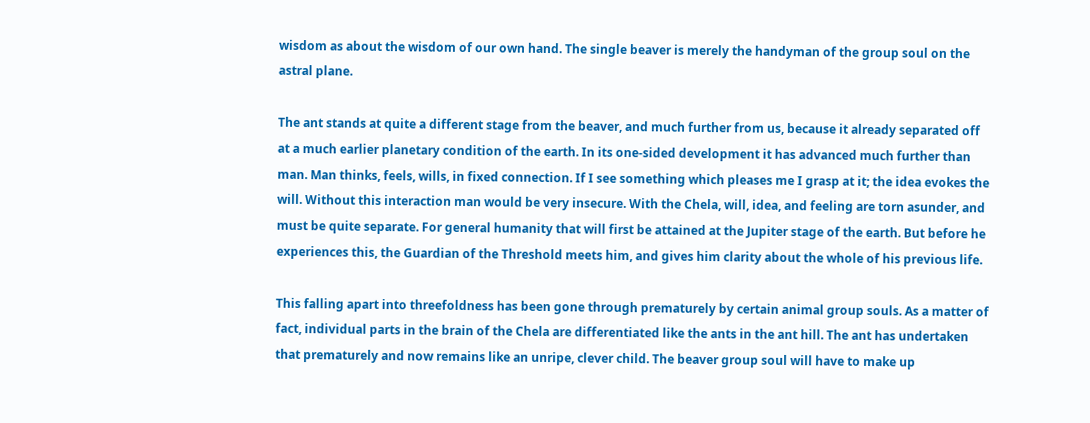wisdom as about the wisdom of our own hand. The single beaver is merely the handyman of the group soul on the astral plane.

The ant stands at quite a different stage from the beaver, and much further from us, because it already separated off at a much earlier planetary condition of the earth. In its one-sided development it has advanced much further than man. Man thinks, feels, wills, in fixed connection. If I see something which pleases me I grasp at it; the idea evokes the will. Without this interaction man would be very insecure. With the Chela, will, idea, and feeling are torn asunder, and must be quite separate. For general humanity that will first be attained at the Jupiter stage of the earth. But before he experiences this, the Guardian of the Threshold meets him, and gives him clarity about the whole of his previous life.

This falling apart into threefoldness has been gone through prematurely by certain animal group souls. As a matter of fact, individual parts in the brain of the Chela are differentiated like the ants in the ant hill. The ant has undertaken that prematurely and now remains like an unripe, clever child. The beaver group soul will have to make up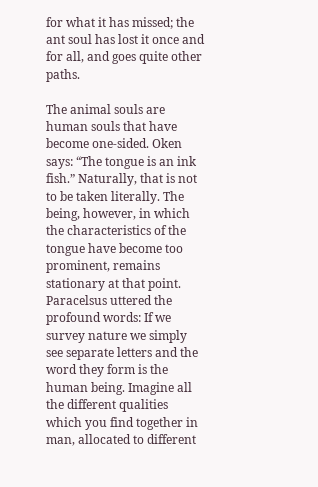for what it has missed; the ant soul has lost it once and for all, and goes quite other paths.

The animal souls are human souls that have become one-sided. Oken says: “The tongue is an ink fish.” Naturally, that is not to be taken literally. The being, however, in which the characteristics of the tongue have become too prominent, remains stationary at that point. Paracelsus uttered the profound words: If we survey nature we simply see separate letters and the word they form is the human being. Imagine all the different qualities which you find together in man, allocated to different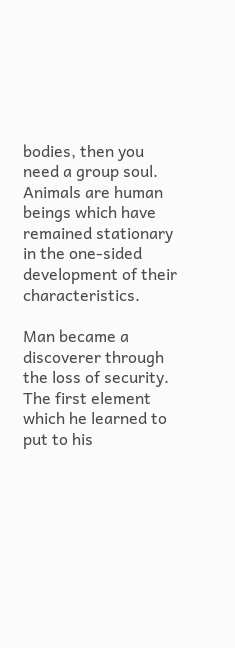bodies, then you need a group soul. Animals are human beings which have remained stationary in the one-sided development of their characteristics.

Man became a discoverer through the loss of security. The first element which he learned to put to his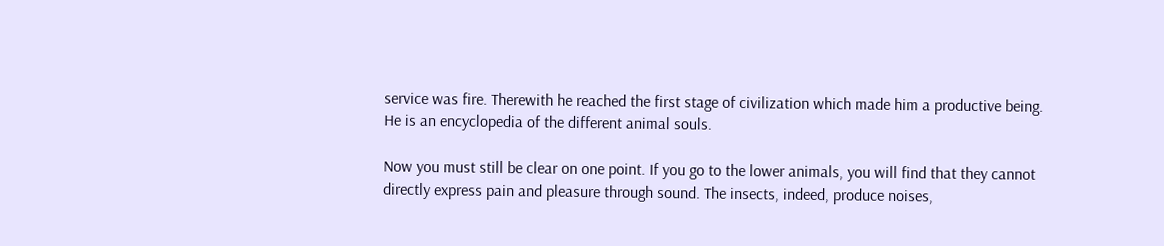service was fire. Therewith he reached the first stage of civilization which made him a productive being. He is an encyclopedia of the different animal souls.

Now you must still be clear on one point. If you go to the lower animals, you will find that they cannot directly express pain and pleasure through sound. The insects, indeed, produce noises,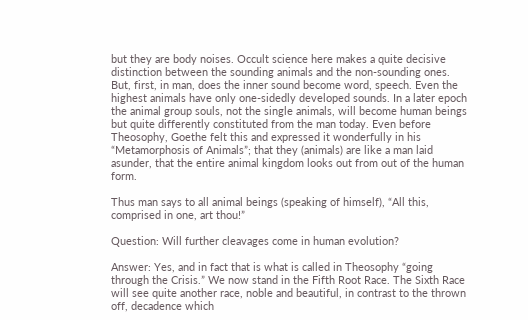but they are body noises. Occult science here makes a quite decisive distinction between the sounding animals and the non-sounding ones. But, first, in man, does the inner sound become word, speech. Even the highest animals have only one-sidedly developed sounds. In a later epoch the animal group souls, not the single animals, will become human beings but quite differently constituted from the man today. Even before Theosophy, Goethe felt this and expressed it wonderfully in his “Metamorphosis of Animals”; that they (animals) are like a man laid asunder, that the entire animal kingdom looks out from out of the human form.

Thus man says to all animal beings (speaking of himself), “All this, comprised in one, art thou!”

Question: Will further cleavages come in human evolution?

Answer: Yes, and in fact that is what is called in Theosophy “going through the Crisis.” We now stand in the Fifth Root Race. The Sixth Race will see quite another race, noble and beautiful, in contrast to the thrown off, decadence which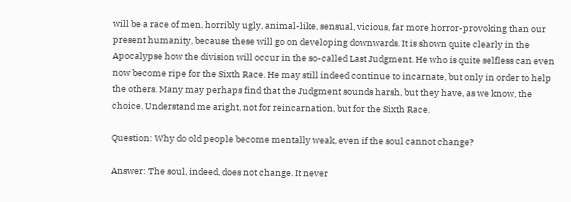will be a race of men, horribly ugly, animal-like, sensual, vicious, far more horror-provoking than our present humanity, because these will go on developing downwards. It is shown quite clearly in the Apocalypse how the division will occur in the so-called Last Judgment. He who is quite selfless can even now become ripe for the Sixth Race. He may still indeed continue to incarnate, but only in order to help the others. Many may perhaps find that the Judgment sounds harsh, but they have, as we know, the choice. Understand me aright, not for reincarnation, but for the Sixth Race.

Question: Why do old people become mentally weak, even if the soul cannot change?

Answer: The soul, indeed, does not change. It never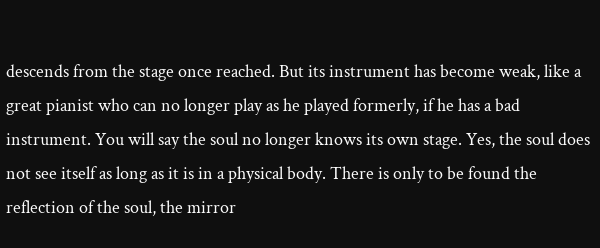descends from the stage once reached. But its instrument has become weak, like a great pianist who can no longer play as he played formerly, if he has a bad instrument. You will say the soul no longer knows its own stage. Yes, the soul does not see itself as long as it is in a physical body. There is only to be found the reflection of the soul, the mirror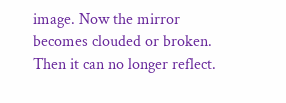image. Now the mirror becomes clouded or broken. Then it can no longer reflect.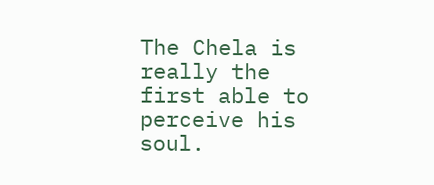The Chela is really the first able to perceive his soul.